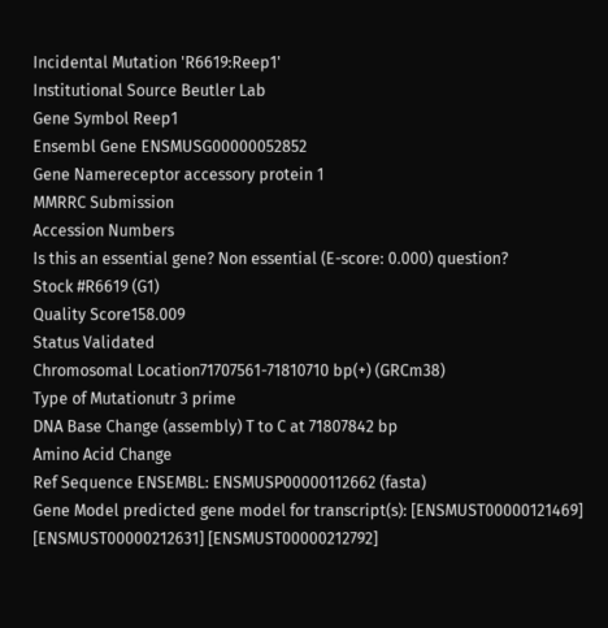Incidental Mutation 'R6619:Reep1'
Institutional Source Beutler Lab
Gene Symbol Reep1
Ensembl Gene ENSMUSG00000052852
Gene Namereceptor accessory protein 1
MMRRC Submission
Accession Numbers
Is this an essential gene? Non essential (E-score: 0.000) question?
Stock #R6619 (G1)
Quality Score158.009
Status Validated
Chromosomal Location71707561-71810710 bp(+) (GRCm38)
Type of Mutationutr 3 prime
DNA Base Change (assembly) T to C at 71807842 bp
Amino Acid Change
Ref Sequence ENSEMBL: ENSMUSP00000112662 (fasta)
Gene Model predicted gene model for transcript(s): [ENSMUST00000121469] [ENSMUST00000212631] [ENSMUST00000212792]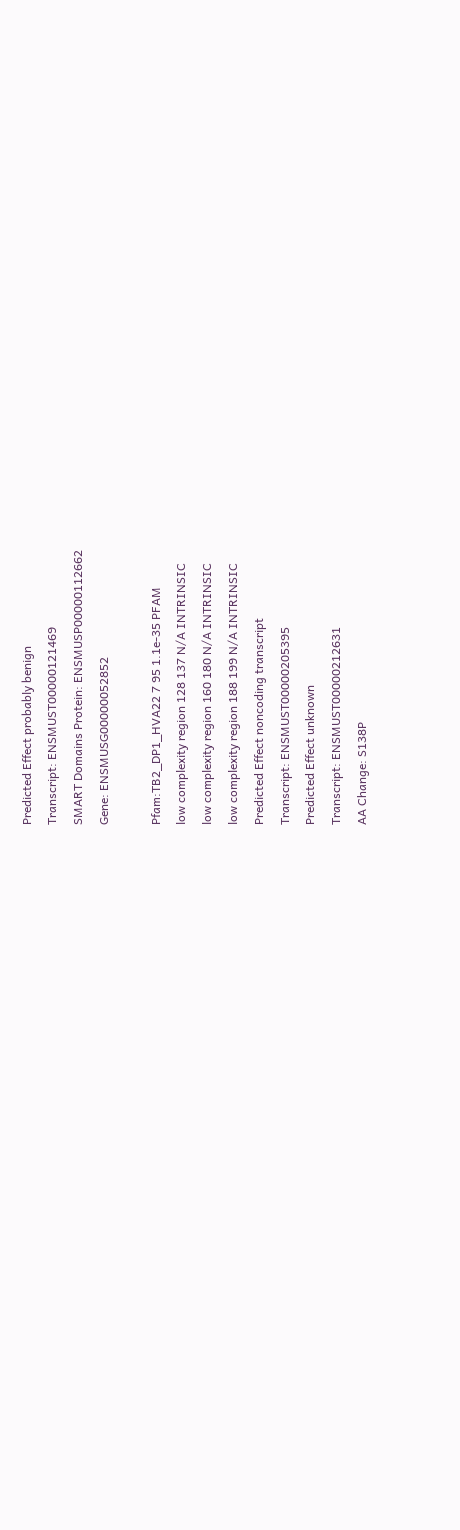Predicted Effect probably benign
Transcript: ENSMUST00000121469
SMART Domains Protein: ENSMUSP00000112662
Gene: ENSMUSG00000052852

Pfam:TB2_DP1_HVA22 7 95 1.1e-35 PFAM
low complexity region 128 137 N/A INTRINSIC
low complexity region 160 180 N/A INTRINSIC
low complexity region 188 199 N/A INTRINSIC
Predicted Effect noncoding transcript
Transcript: ENSMUST00000205395
Predicted Effect unknown
Transcript: ENSMUST00000212631
AA Change: S138P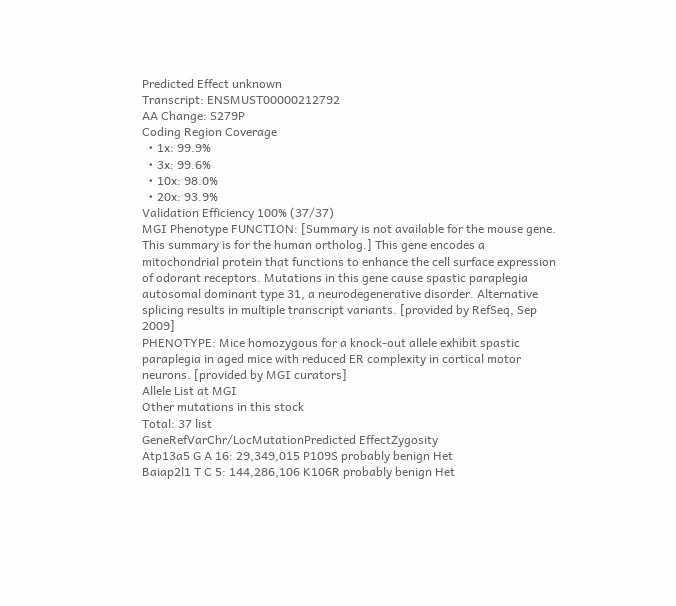Predicted Effect unknown
Transcript: ENSMUST00000212792
AA Change: S279P
Coding Region Coverage
  • 1x: 99.9%
  • 3x: 99.6%
  • 10x: 98.0%
  • 20x: 93.9%
Validation Efficiency 100% (37/37)
MGI Phenotype FUNCTION: [Summary is not available for the mouse gene. This summary is for the human ortholog.] This gene encodes a mitochondrial protein that functions to enhance the cell surface expression of odorant receptors. Mutations in this gene cause spastic paraplegia autosomal dominant type 31, a neurodegenerative disorder. Alternative splicing results in multiple transcript variants. [provided by RefSeq, Sep 2009]
PHENOTYPE: Mice homozygous for a knock-out allele exhibit spastic paraplegia in aged mice with reduced ER complexity in cortical motor neurons. [provided by MGI curators]
Allele List at MGI
Other mutations in this stock
Total: 37 list
GeneRefVarChr/LocMutationPredicted EffectZygosity
Atp13a5 G A 16: 29,349,015 P109S probably benign Het
Baiap2l1 T C 5: 144,286,106 K106R probably benign Het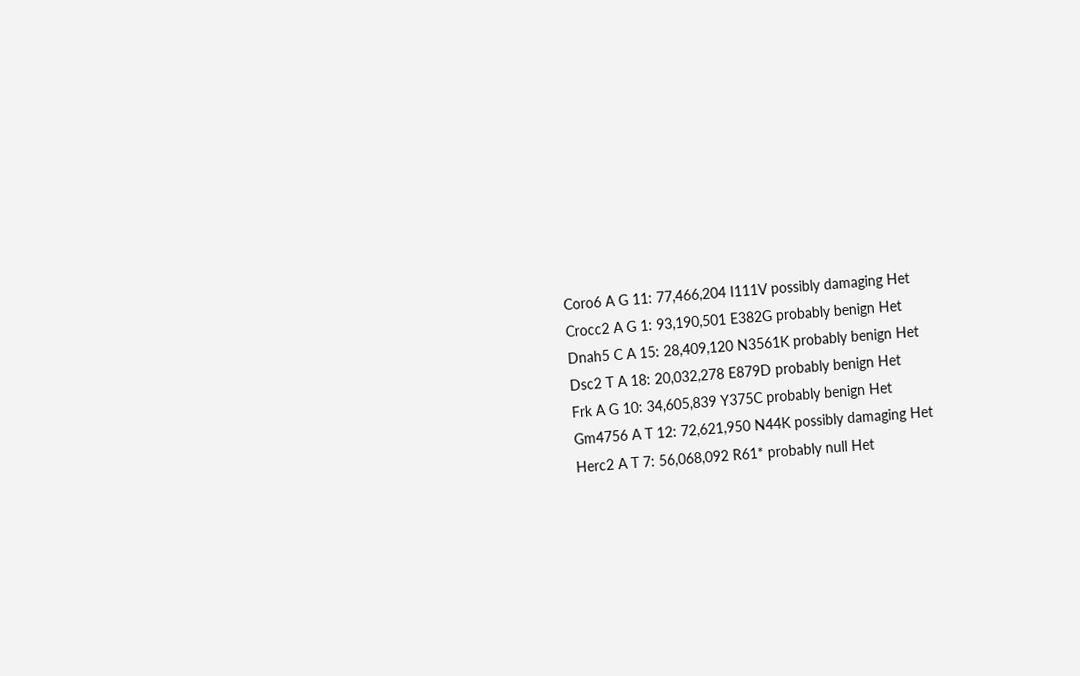Coro6 A G 11: 77,466,204 I111V possibly damaging Het
Crocc2 A G 1: 93,190,501 E382G probably benign Het
Dnah5 C A 15: 28,409,120 N3561K probably benign Het
Dsc2 T A 18: 20,032,278 E879D probably benign Het
Frk A G 10: 34,605,839 Y375C probably benign Het
Gm4756 A T 12: 72,621,950 N44K possibly damaging Het
Herc2 A T 7: 56,068,092 R61* probably null Het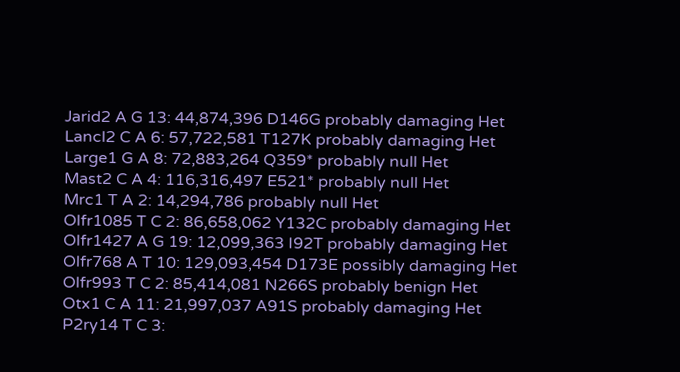Jarid2 A G 13: 44,874,396 D146G probably damaging Het
Lancl2 C A 6: 57,722,581 T127K probably damaging Het
Large1 G A 8: 72,883,264 Q359* probably null Het
Mast2 C A 4: 116,316,497 E521* probably null Het
Mrc1 T A 2: 14,294,786 probably null Het
Olfr1085 T C 2: 86,658,062 Y132C probably damaging Het
Olfr1427 A G 19: 12,099,363 I92T probably damaging Het
Olfr768 A T 10: 129,093,454 D173E possibly damaging Het
Olfr993 T C 2: 85,414,081 N266S probably benign Het
Otx1 C A 11: 21,997,037 A91S probably damaging Het
P2ry14 T C 3: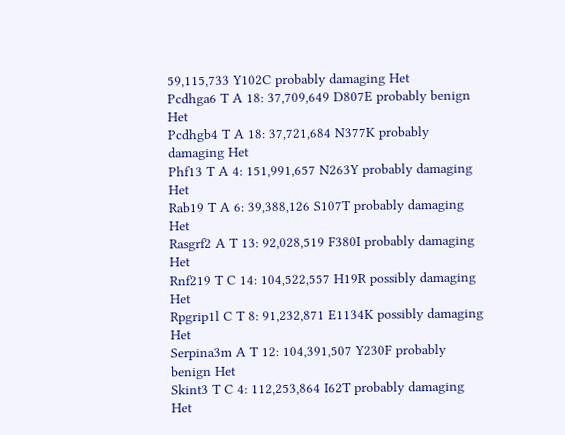59,115,733 Y102C probably damaging Het
Pcdhga6 T A 18: 37,709,649 D807E probably benign Het
Pcdhgb4 T A 18: 37,721,684 N377K probably damaging Het
Phf13 T A 4: 151,991,657 N263Y probably damaging Het
Rab19 T A 6: 39,388,126 S107T probably damaging Het
Rasgrf2 A T 13: 92,028,519 F380I probably damaging Het
Rnf219 T C 14: 104,522,557 H19R possibly damaging Het
Rpgrip1l C T 8: 91,232,871 E1134K possibly damaging Het
Serpina3m A T 12: 104,391,507 Y230F probably benign Het
Skint3 T C 4: 112,253,864 I62T probably damaging Het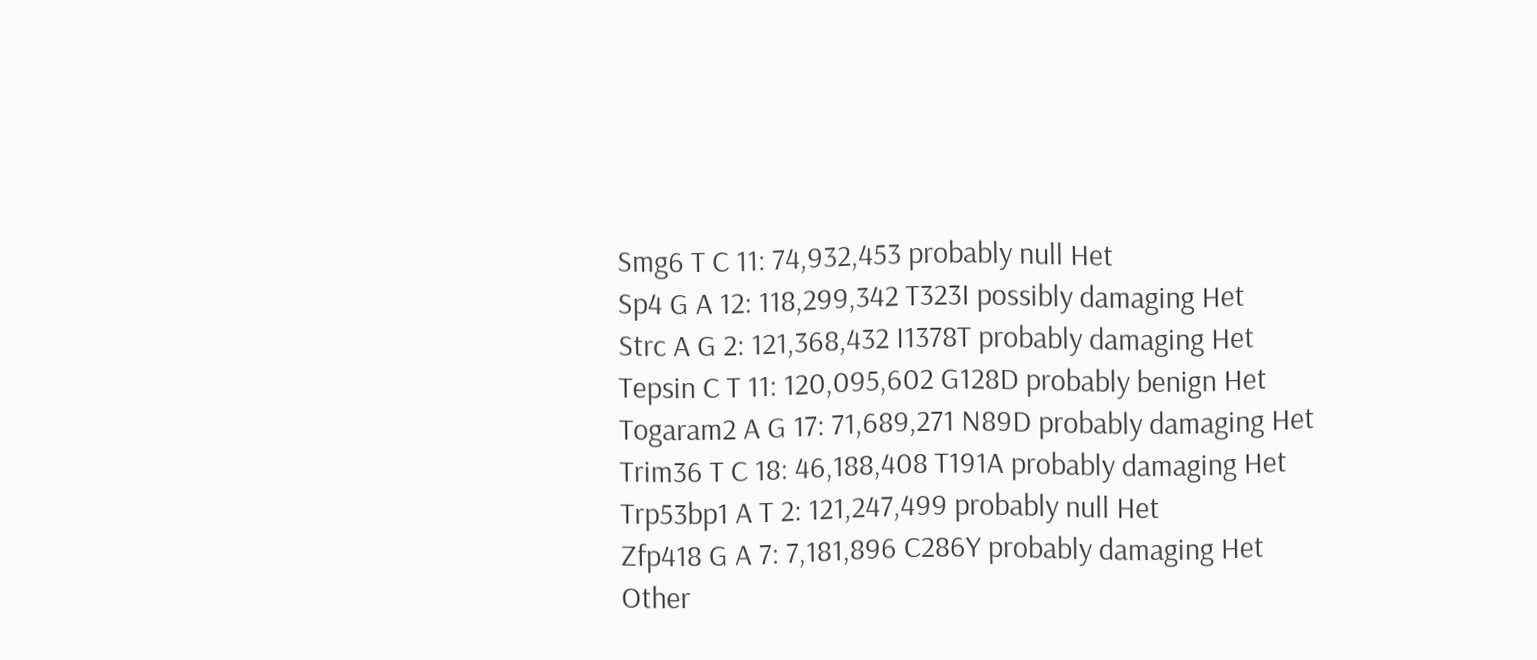Smg6 T C 11: 74,932,453 probably null Het
Sp4 G A 12: 118,299,342 T323I possibly damaging Het
Strc A G 2: 121,368,432 I1378T probably damaging Het
Tepsin C T 11: 120,095,602 G128D probably benign Het
Togaram2 A G 17: 71,689,271 N89D probably damaging Het
Trim36 T C 18: 46,188,408 T191A probably damaging Het
Trp53bp1 A T 2: 121,247,499 probably null Het
Zfp418 G A 7: 7,181,896 C286Y probably damaging Het
Other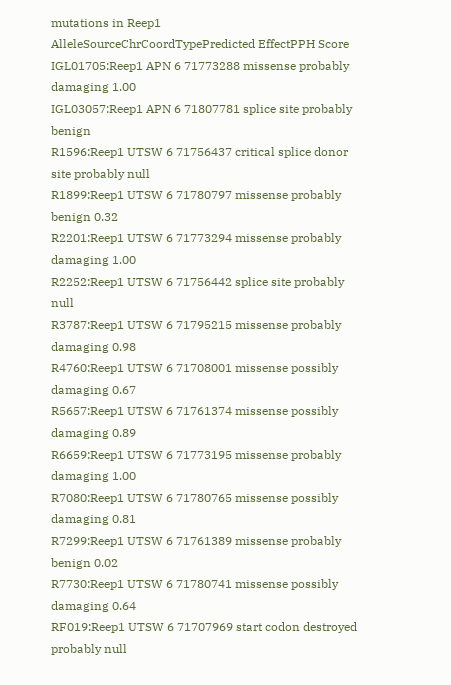mutations in Reep1
AlleleSourceChrCoordTypePredicted EffectPPH Score
IGL01705:Reep1 APN 6 71773288 missense probably damaging 1.00
IGL03057:Reep1 APN 6 71807781 splice site probably benign
R1596:Reep1 UTSW 6 71756437 critical splice donor site probably null
R1899:Reep1 UTSW 6 71780797 missense probably benign 0.32
R2201:Reep1 UTSW 6 71773294 missense probably damaging 1.00
R2252:Reep1 UTSW 6 71756442 splice site probably null
R3787:Reep1 UTSW 6 71795215 missense probably damaging 0.98
R4760:Reep1 UTSW 6 71708001 missense possibly damaging 0.67
R5657:Reep1 UTSW 6 71761374 missense possibly damaging 0.89
R6659:Reep1 UTSW 6 71773195 missense probably damaging 1.00
R7080:Reep1 UTSW 6 71780765 missense possibly damaging 0.81
R7299:Reep1 UTSW 6 71761389 missense probably benign 0.02
R7730:Reep1 UTSW 6 71780741 missense possibly damaging 0.64
RF019:Reep1 UTSW 6 71707969 start codon destroyed probably null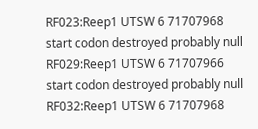RF023:Reep1 UTSW 6 71707968 start codon destroyed probably null
RF029:Reep1 UTSW 6 71707966 start codon destroyed probably null
RF032:Reep1 UTSW 6 71707968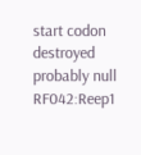start codon destroyed probably null
RF042:Reep1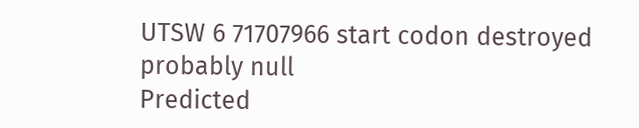UTSW 6 71707966 start codon destroyed probably null
Predicted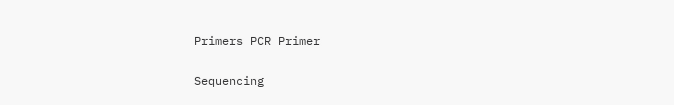Primers PCR Primer

Sequencing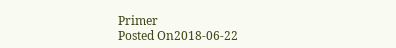Primer
Posted On2018-06-22